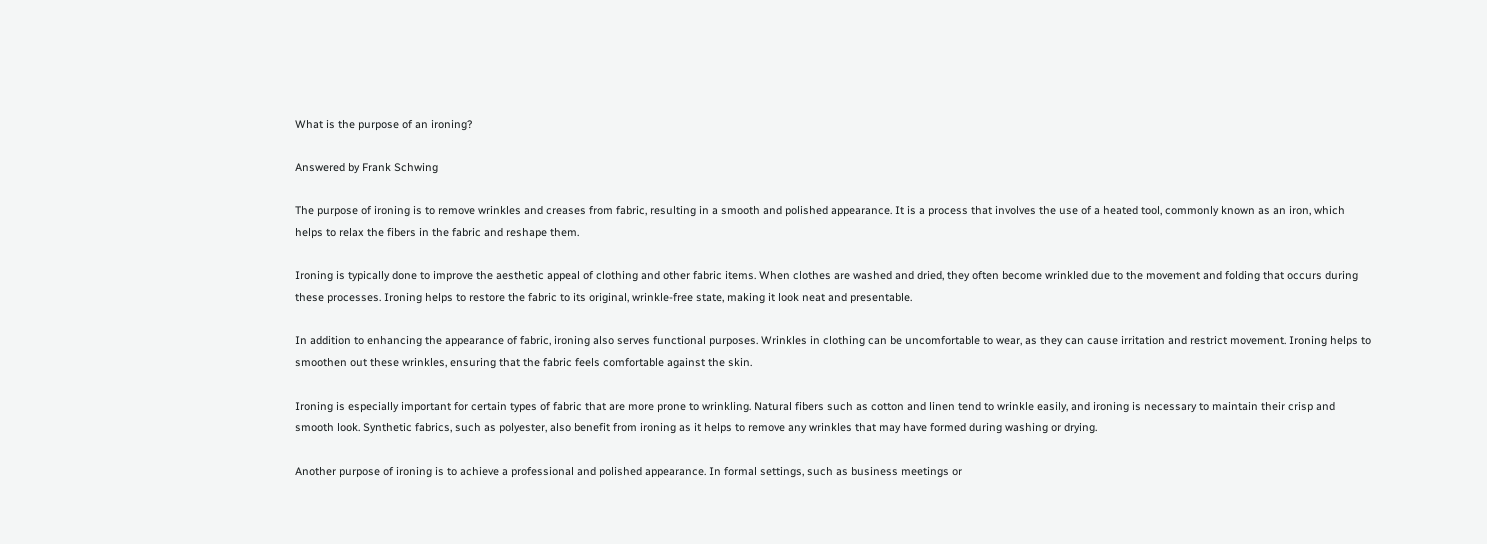What is the purpose of an ironing?

Answered by Frank Schwing

The purpose of ironing is to remove wrinkles and creases from fabric, resulting in a smooth and polished appearance. It is a process that involves the use of a heated tool, commonly known as an iron, which helps to relax the fibers in the fabric and reshape them.

Ironing is typically done to improve the aesthetic appeal of clothing and other fabric items. When clothes are washed and dried, they often become wrinkled due to the movement and folding that occurs during these processes. Ironing helps to restore the fabric to its original, wrinkle-free state, making it look neat and presentable.

In addition to enhancing the appearance of fabric, ironing also serves functional purposes. Wrinkles in clothing can be uncomfortable to wear, as they can cause irritation and restrict movement. Ironing helps to smoothen out these wrinkles, ensuring that the fabric feels comfortable against the skin.

Ironing is especially important for certain types of fabric that are more prone to wrinkling. Natural fibers such as cotton and linen tend to wrinkle easily, and ironing is necessary to maintain their crisp and smooth look. Synthetic fabrics, such as polyester, also benefit from ironing as it helps to remove any wrinkles that may have formed during washing or drying.

Another purpose of ironing is to achieve a professional and polished appearance. In formal settings, such as business meetings or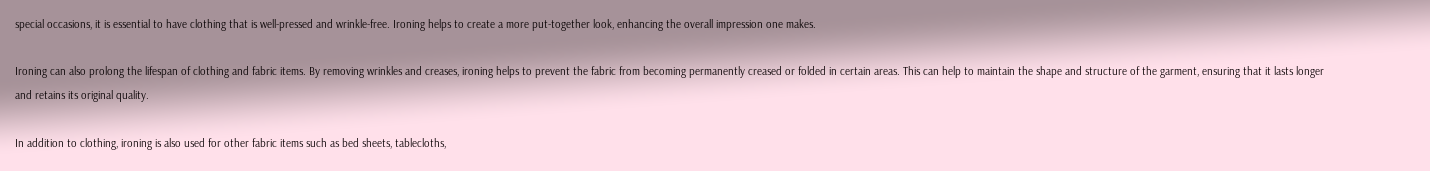special occasions, it is essential to have clothing that is well-pressed and wrinkle-free. Ironing helps to create a more put-together look, enhancing the overall impression one makes.

Ironing can also prolong the lifespan of clothing and fabric items. By removing wrinkles and creases, ironing helps to prevent the fabric from becoming permanently creased or folded in certain areas. This can help to maintain the shape and structure of the garment, ensuring that it lasts longer and retains its original quality.

In addition to clothing, ironing is also used for other fabric items such as bed sheets, tablecloths,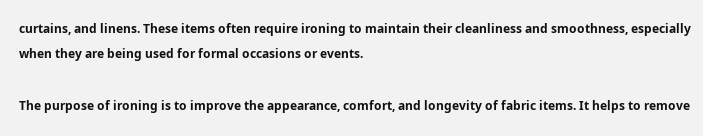curtains, and linens. These items often require ironing to maintain their cleanliness and smoothness, especially when they are being used for formal occasions or events.

The purpose of ironing is to improve the appearance, comfort, and longevity of fabric items. It helps to remove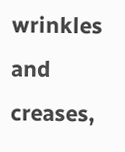wrinkles and creases,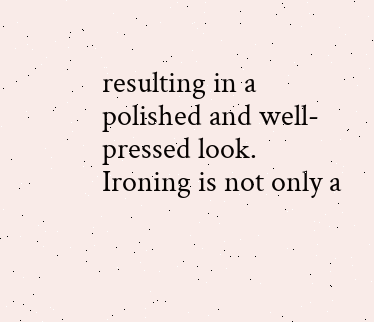resulting in a polished and well-pressed look. Ironing is not only a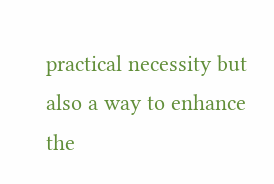practical necessity but also a way to enhance the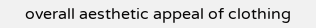overall aesthetic appeal of clothing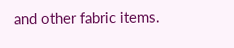and other fabric items.